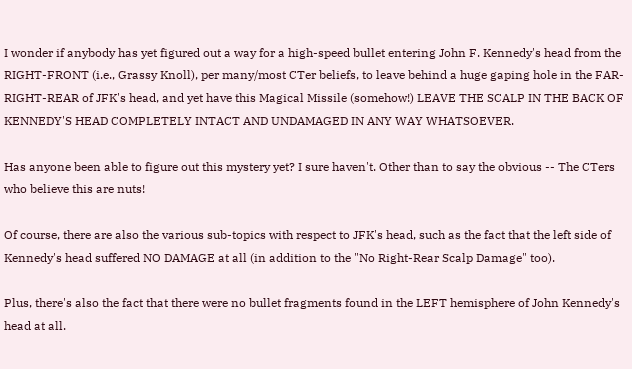I wonder if anybody has yet figured out a way for a high-speed bullet entering John F. Kennedy's head from the RIGHT-FRONT (i.e., Grassy Knoll), per many/most CTer beliefs, to leave behind a huge gaping hole in the FAR-RIGHT-REAR of JFK's head, and yet have this Magical Missile (somehow!) LEAVE THE SCALP IN THE BACK OF KENNEDY'S HEAD COMPLETELY INTACT AND UNDAMAGED IN ANY WAY WHATSOEVER.

Has anyone been able to figure out this mystery yet? I sure haven't. Other than to say the obvious -- The CTers who believe this are nuts!

Of course, there are also the various sub-topics with respect to JFK's head, such as the fact that the left side of Kennedy's head suffered NO DAMAGE at all (in addition to the "No Right-Rear Scalp Damage" too).

Plus, there's also the fact that there were no bullet fragments found in the LEFT hemisphere of John Kennedy's head at all.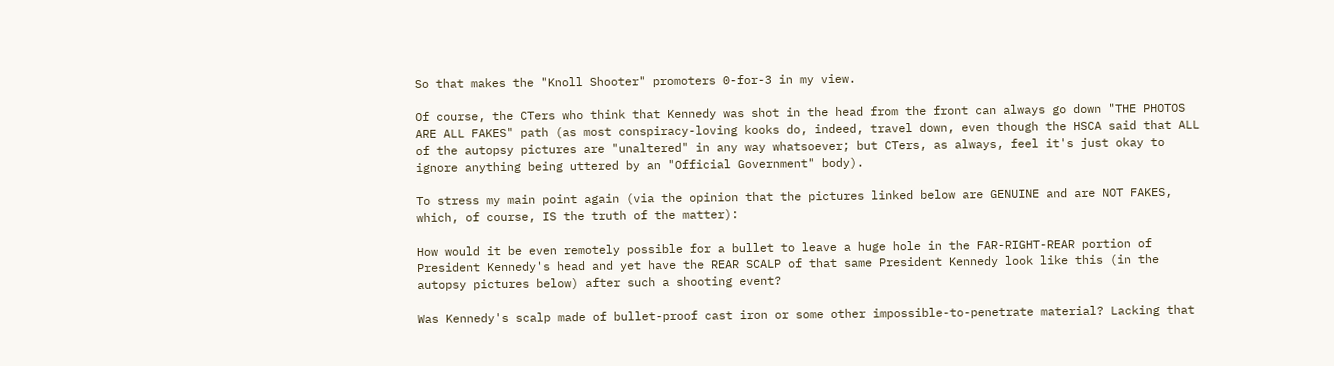So that makes the "Knoll Shooter" promoters 0-for-3 in my view.

Of course, the CTers who think that Kennedy was shot in the head from the front can always go down "THE PHOTOS ARE ALL FAKES" path (as most conspiracy-loving kooks do, indeed, travel down, even though the HSCA said that ALL of the autopsy pictures are "unaltered" in any way whatsoever; but CTers, as always, feel it's just okay to ignore anything being uttered by an "Official Government" body).

To stress my main point again (via the opinion that the pictures linked below are GENUINE and are NOT FAKES, which, of course, IS the truth of the matter):

How would it be even remotely possible for a bullet to leave a huge hole in the FAR-RIGHT-REAR portion of President Kennedy's head and yet have the REAR SCALP of that same President Kennedy look like this (in the autopsy pictures below) after such a shooting event?

Was Kennedy's scalp made of bullet-proof cast iron or some other impossible-to-penetrate material? Lacking that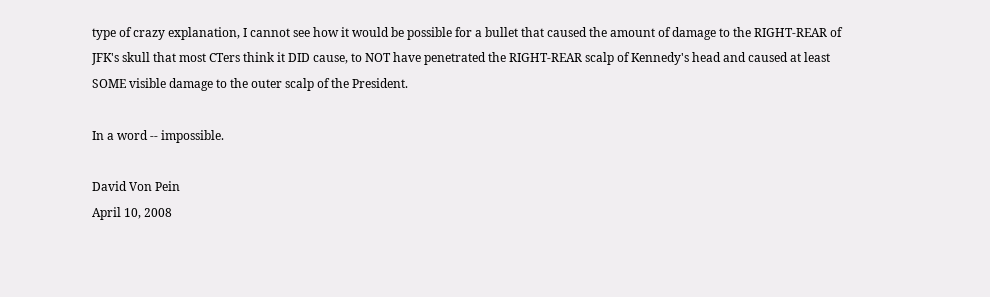type of crazy explanation, I cannot see how it would be possible for a bullet that caused the amount of damage to the RIGHT-REAR of JFK's skull that most CTers think it DID cause, to NOT have penetrated the RIGHT-REAR scalp of Kennedy's head and caused at least SOME visible damage to the outer scalp of the President.

In a word -- impossible.

David Von Pein
April 10, 2008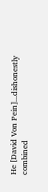He [David Von Pein]...dishonestly combined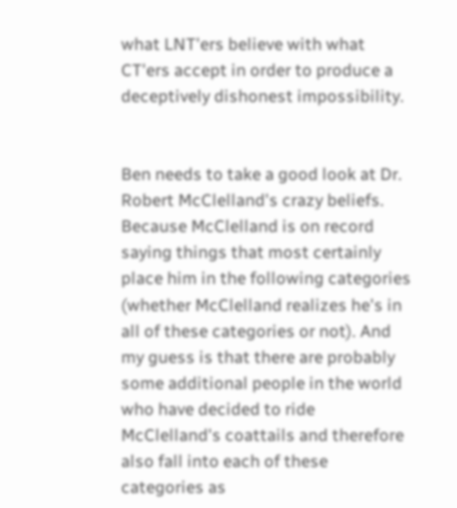what LNT'ers believe with what CT'ers accept in order to produce a deceptively dishonest impossibility.


Ben needs to take a good look at Dr. Robert McClelland's crazy beliefs. Because McClelland is on record saying things that most certainly place him in the following categories (whether McClelland realizes he's in all of these categories or not). And my guess is that there are probably some additional people in the world who have decided to ride McClelland's coattails and therefore also fall into each of these categories as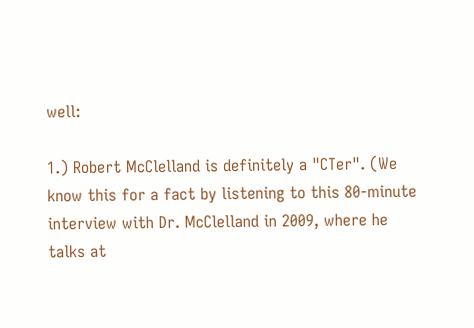well:

1.) Robert McClelland is definitely a "CTer". (We know this for a fact by listening to this 80-minute interview with Dr. McClelland in 2009, where he talks at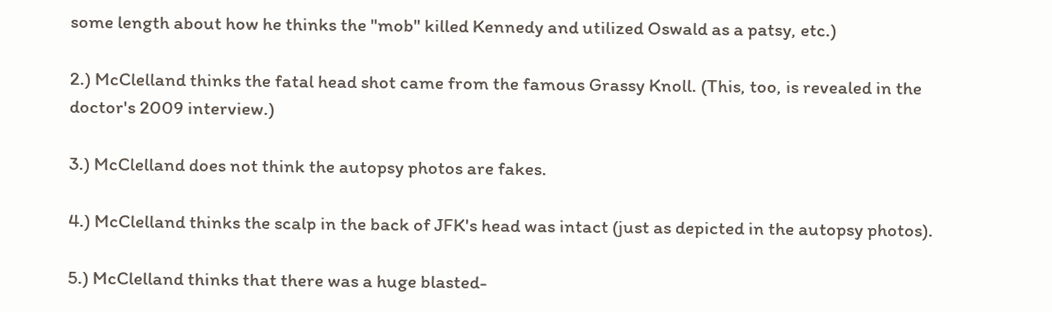some length about how he thinks the "mob" killed Kennedy and utilized Oswald as a patsy, etc.)

2.) McClelland thinks the fatal head shot came from the famous Grassy Knoll. (This, too, is revealed in the doctor's 2009 interview.)

3.) McClelland does not think the autopsy photos are fakes.

4.) McClelland thinks the scalp in the back of JFK's head was intact (just as depicted in the autopsy photos).

5.) McClelland thinks that there was a huge blasted-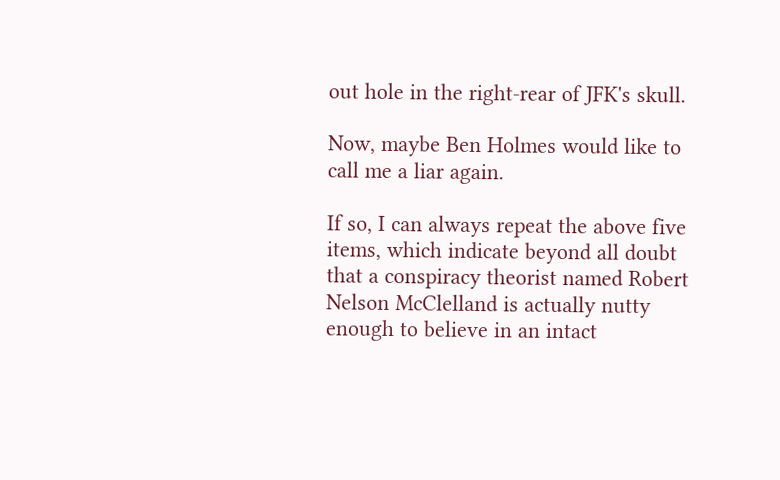out hole in the right-rear of JFK's skull.

Now, maybe Ben Holmes would like to call me a liar again.

If so, I can always repeat the above five items, which indicate beyond all doubt that a conspiracy theorist named Robert Nelson McClelland is actually nutty enough to believe in an intact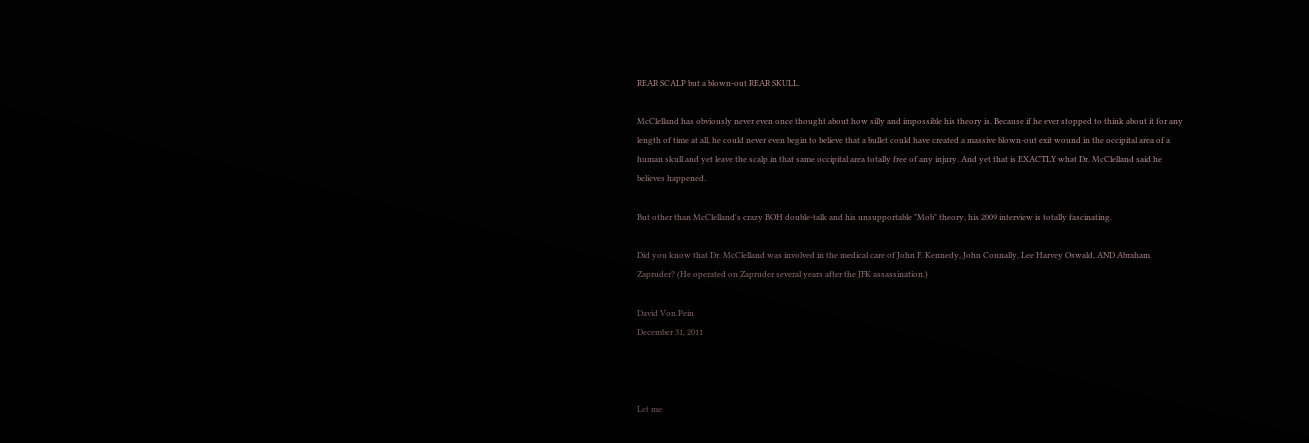REAR SCALP but a blown-out REAR SKULL.

McClelland has obviously never even once thought about how silly and impossible his theory is. Because if he ever stopped to think about it for any length of time at all, he could never even begin to believe that a bullet could have created a massive blown-out exit wound in the occipital area of a human skull and yet leave the scalp in that same occipital area totally free of any injury. And yet that is EXACTLY what Dr. McClelland said he believes happened.

But other than McClelland's crazy BOH double-talk and his unsupportable "Mob" theory, his 2009 interview is totally fascinating.

Did you know that Dr. McClelland was involved in the medical care of John F. Kennedy, John Connally, Lee Harvey Oswald, AND Abraham Zapruder? (He operated on Zapruder several years after the JFK assassination.)

David Von Pein
December 31, 2011



Let me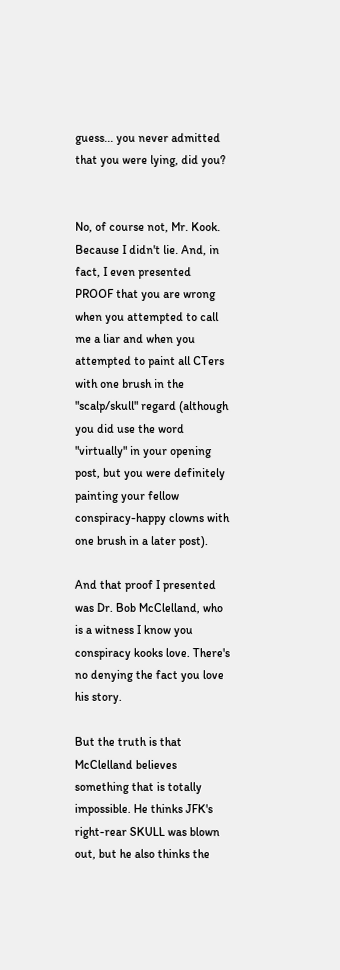guess... you never admitted that you were lying, did you?


No, of course not, Mr. Kook. Because I didn't lie. And, in fact, I even presented PROOF that you are wrong when you attempted to call me a liar and when you attempted to paint all CTers with one brush in the "scalp/skull" regard (although you did use the word "virtually" in your opening post, but you were definitely painting your fellow conspiracy-happy clowns with one brush in a later post).

And that proof I presented was Dr. Bob McClelland, who is a witness I know you conspiracy kooks love. There's no denying the fact you love his story.

But the truth is that McClelland believes something that is totally impossible. He thinks JFK's right-rear SKULL was blown out, but he also thinks the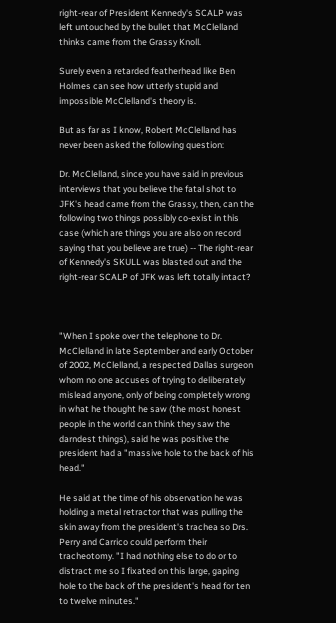right-rear of President Kennedy's SCALP was left untouched by the bullet that McClelland thinks came from the Grassy Knoll.

Surely even a retarded featherhead like Ben Holmes can see how utterly stupid and impossible McClelland's theory is.

But as far as I know, Robert McClelland has never been asked the following question:

Dr. McClelland, since you have said in previous interviews that you believe the fatal shot to JFK's head came from the Grassy, then, can the following two things possibly co-exist in this case (which are things you are also on record saying that you believe are true) -- The right-rear of Kennedy's SKULL was blasted out and the right-rear SCALP of JFK was left totally intact?



"When I spoke over the telephone to Dr. McClelland in late September and early October of 2002, McClelland, a respected Dallas surgeon whom no one accuses of trying to deliberately mislead anyone, only of being completely wrong in what he thought he saw (the most honest people in the world can think they saw the darndest things), said he was positive the president had a "massive hole to the back of his head."

He said at the time of his observation he was holding a metal retractor that was pulling the skin away from the president's trachea so Drs. Perry and Carrico could perform their tracheotomy. "I had nothing else to do or to distract me so I fixated on this large, gaping hole to the back of the president's head for ten to twelve minutes."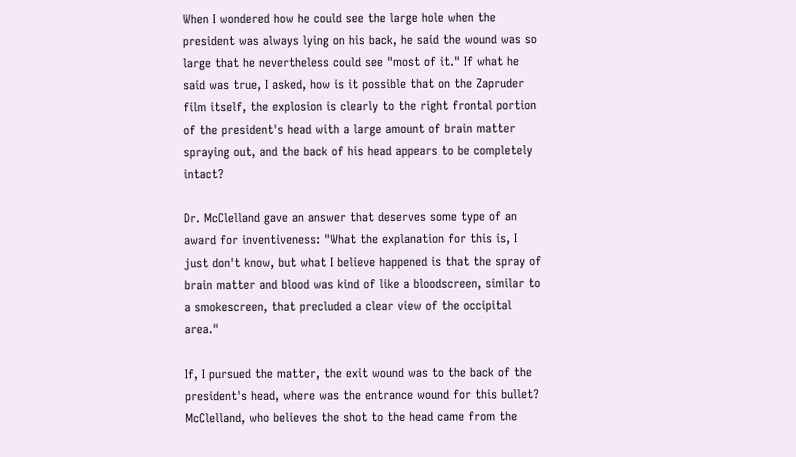When I wondered how he could see the large hole when the president was always lying on his back, he said the wound was so large that he nevertheless could see "most of it." If what he said was true, I asked, how is it possible that on the Zapruder film itself, the explosion is clearly to the right frontal portion of the president's head with a large amount of brain matter spraying out, and the back of his head appears to be completely intact?

Dr. McClelland gave an answer that deserves some type of an award for inventiveness: "What the explanation for this is, I just don't know, but what I believe happened is that the spray of brain matter and blood was kind of like a bloodscreen, similar to a smokescreen, that precluded a clear view of the occipital area."

If, I pursued the matter, the exit wound was to the back of the president's head, where was the entrance wound for this bullet? McClelland, who believes the shot to the head came from the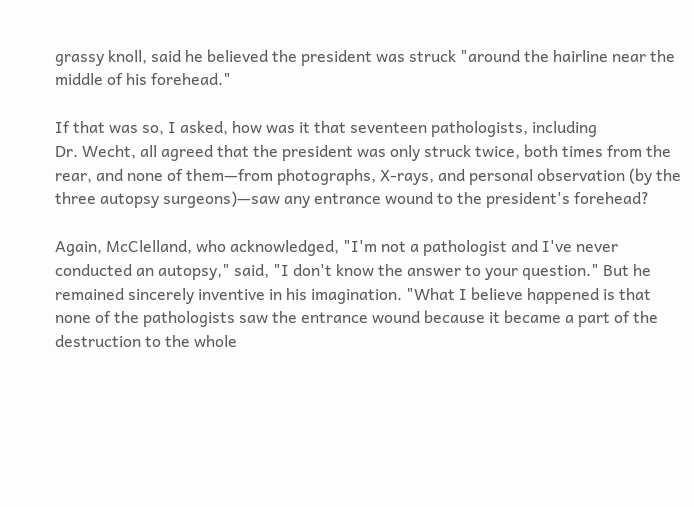grassy knoll, said he believed the president was struck "around the hairline near the middle of his forehead."

If that was so, I asked, how was it that seventeen pathologists, including
Dr. Wecht, all agreed that the president was only struck twice, both times from the rear, and none of them—from photographs, X-rays, and personal observation (by the three autopsy surgeons)—saw any entrance wound to the president's forehead?

Again, McClelland, who acknowledged, "I'm not a pathologist and I've never conducted an autopsy," said, "I don't know the answer to your question." But he remained sincerely inventive in his imagination. "What I believe happened is that none of the pathologists saw the entrance wound because it became a part of the destruction to the whole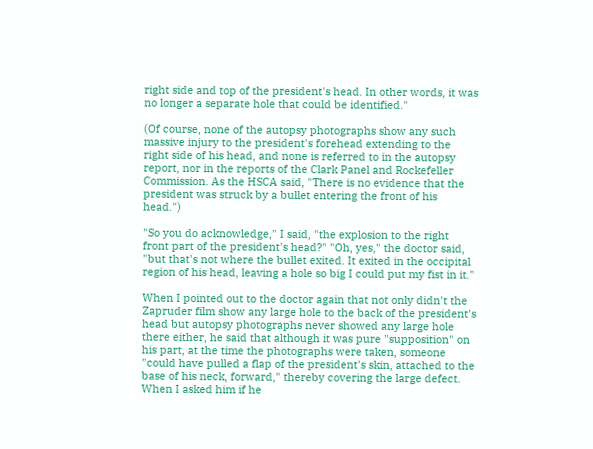right side and top of the president's head. In other words, it was no longer a separate hole that could be identified."

(Of course, none of the autopsy photographs show any such massive injury to the president's forehead extending to the right side of his head, and none is referred to in the autopsy report, nor in the reports of the Clark Panel and Rockefeller Commission. As the HSCA said, "There is no evidence that the president was struck by a bullet entering the front of his head.")

"So you do acknowledge," I said, "the explosion to the right front part of the president's head?" "Oh, yes," the doctor said, "but that's not where the bullet exited. It exited in the occipital region of his head, leaving a hole so big I could put my fist in it."

When I pointed out to the doctor again that not only didn't the Zapruder film show any large hole to the back of the president's head but autopsy photographs never showed any large hole there either, he said that although it was pure "supposition" on his part, at the time the photographs were taken, someone "could have pulled a flap of the president's skin, attached to the base of his neck, forward," thereby covering the large defect. When I asked him if he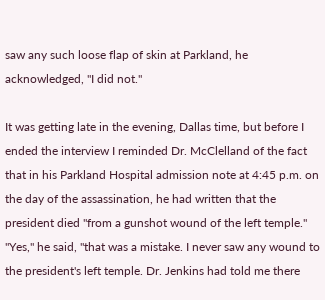saw any such loose flap of skin at Parkland, he acknowledged, "I did not."

It was getting late in the evening, Dallas time, but before I ended the interview I reminded Dr. McClelland of the fact that in his Parkland Hospital admission note at 4:45 p.m. on the day of the assassination, he had written that the president died "from a gunshot wound of the left temple." "Yes," he said, "that was a mistake. I never saw any wound to the president's left temple. Dr. Jenkins had told me there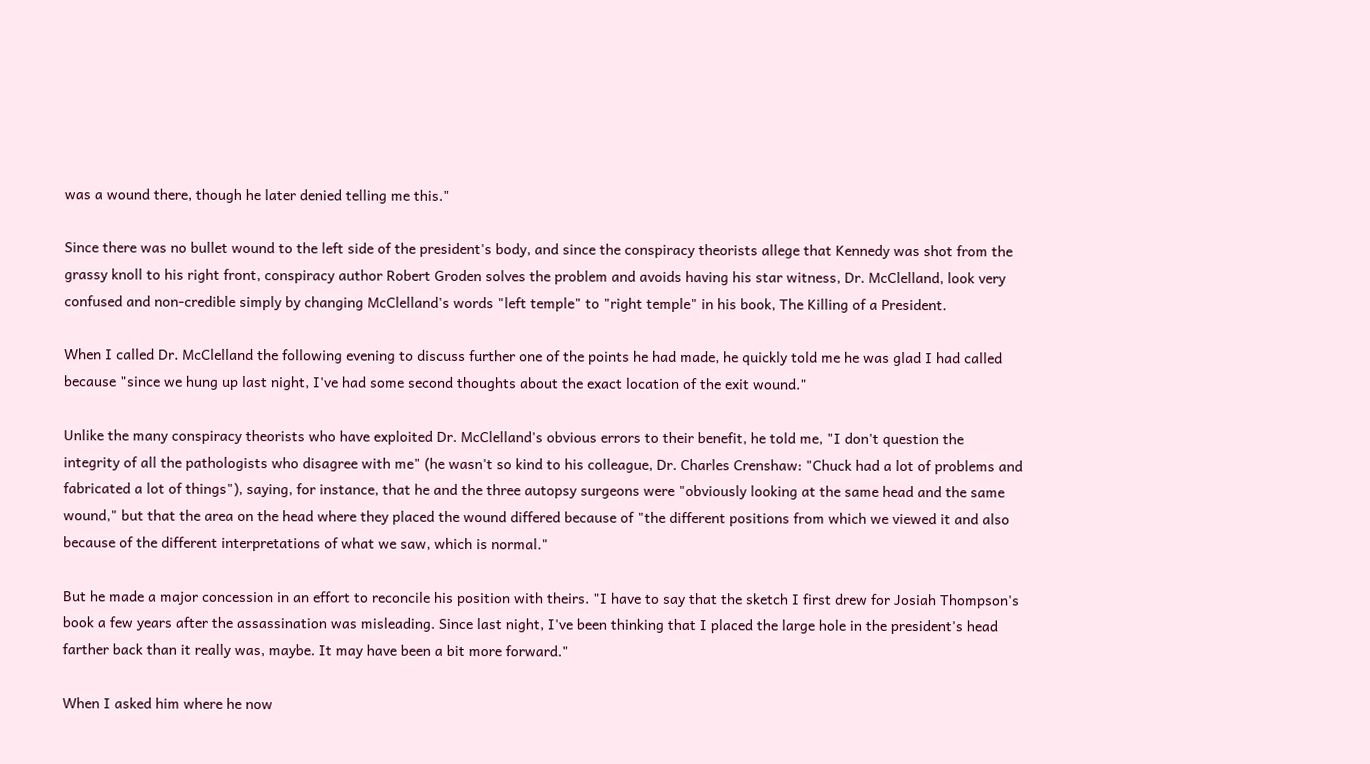was a wound there, though he later denied telling me this."

Since there was no bullet wound to the left side of the president's body, and since the conspiracy theorists allege that Kennedy was shot from the grassy knoll to his right front, conspiracy author Robert Groden solves the problem and avoids having his star witness, Dr. McClelland, look very confused and non-credible simply by changing McClelland's words "left temple" to "right temple" in his book, The Killing of a President.

When I called Dr. McClelland the following evening to discuss further one of the points he had made, he quickly told me he was glad I had called because "since we hung up last night, I've had some second thoughts about the exact location of the exit wound."

Unlike the many conspiracy theorists who have exploited Dr. McClelland's obvious errors to their benefit, he told me, "I don't question the integrity of all the pathologists who disagree with me" (he wasn't so kind to his colleague, Dr. Charles Crenshaw: "Chuck had a lot of problems and fabricated a lot of things"), saying, for instance, that he and the three autopsy surgeons were "obviously looking at the same head and the same wound," but that the area on the head where they placed the wound differed because of "the different positions from which we viewed it and also because of the different interpretations of what we saw, which is normal."

But he made a major concession in an effort to reconcile his position with theirs. "I have to say that the sketch I first drew for Josiah Thompson's book a few years after the assassination was misleading. Since last night, I've been thinking that I placed the large hole in the president's head farther back than it really was, maybe. It may have been a bit more forward."

When I asked him where he now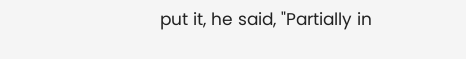put it, he said, "Partially in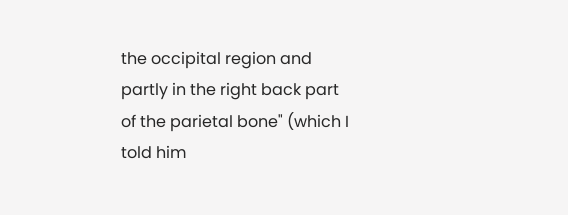the occipital region and partly in the right back part of the parietal bone" (which I told him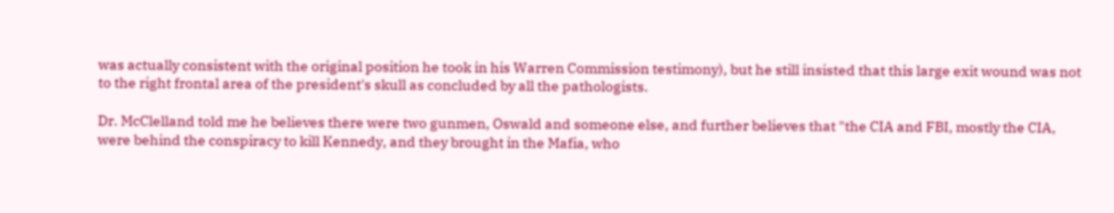was actually consistent with the original position he took in his Warren Commission testimony), but he still insisted that this large exit wound was not to the right frontal area of the president's skull as concluded by all the pathologists.

Dr. McClelland told me he believes there were two gunmen, Oswald and someone else, and further believes that "the CIA and FBI, mostly the CIA, were behind the conspiracy to kill Kennedy, and they brought in the Mafia, who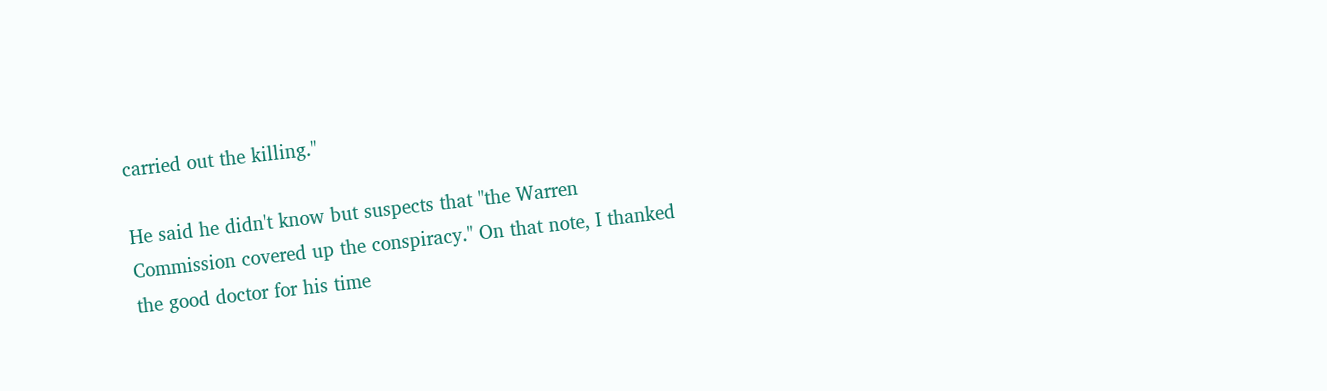carried out the killing."

He said he didn't know but suspects that "the Warren Commission covered up the conspiracy." On that note, I thanked the good doctor for his time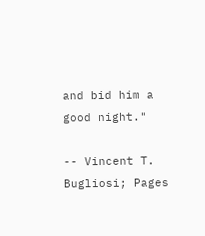and bid him a good night."

-- Vincent T. Bugliosi; Pages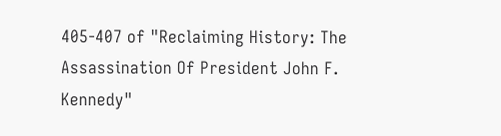405-407 of "Reclaiming History: The Assassination Of President John F. Kennedy"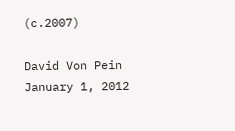(c.2007)

David Von Pein
January 1, 2012